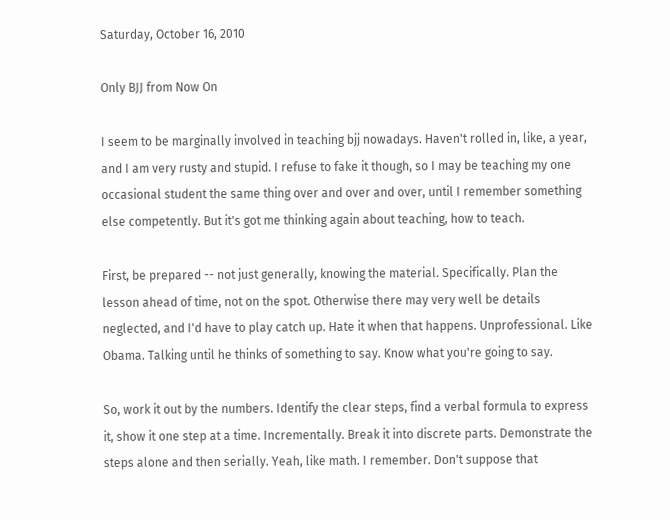Saturday, October 16, 2010

Only BJJ from Now On

I seem to be marginally involved in teaching bjj nowadays. Haven't rolled in, like, a year, and I am very rusty and stupid. I refuse to fake it though, so I may be teaching my one occasional student the same thing over and over and over, until I remember something else competently. But it's got me thinking again about teaching, how to teach.

First, be prepared -- not just generally, knowing the material. Specifically. Plan the lesson ahead of time, not on the spot. Otherwise there may very well be details neglected, and I'd have to play catch up. Hate it when that happens. Unprofessional. Like Obama. Talking until he thinks of something to say. Know what you're going to say.

So, work it out by the numbers. Identify the clear steps, find a verbal formula to express it, show it one step at a time. Incrementally. Break it into discrete parts. Demonstrate the steps alone and then serially. Yeah, like math. I remember. Don't suppose that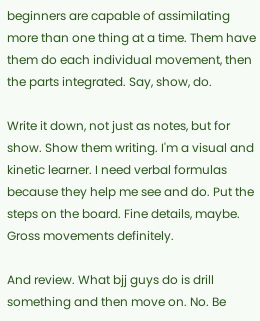beginners are capable of assimilating more than one thing at a time. Them have them do each individual movement, then the parts integrated. Say, show, do.

Write it down, not just as notes, but for show. Show them writing. I'm a visual and kinetic learner. I need verbal formulas because they help me see and do. Put the steps on the board. Fine details, maybe. Gross movements definitely.

And review. What bjj guys do is drill something and then move on. No. Be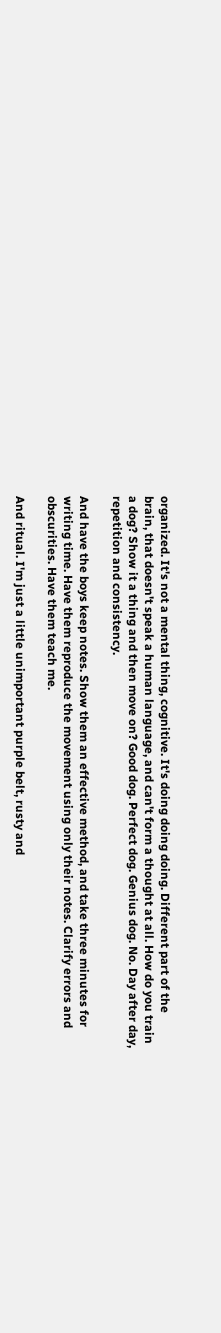organized. It's not a mental thing, cognitive. It's doing doing doing. Different part of the brain, that doesn't speak a human language, and can't form a thought at all. How do you train a dog? Show it a thing and then move on? Good dog. Perfect dog. Genius dog. No. Day after day, repetition and consistency.

And have the boys keep notes. Show them an effective method, and take three minutes for writing time. Have them reproduce the movement using only their notes. Clarify errors and obscurities. Have them teach me.

And ritual. I'm just a little unimportant purple belt, rusty and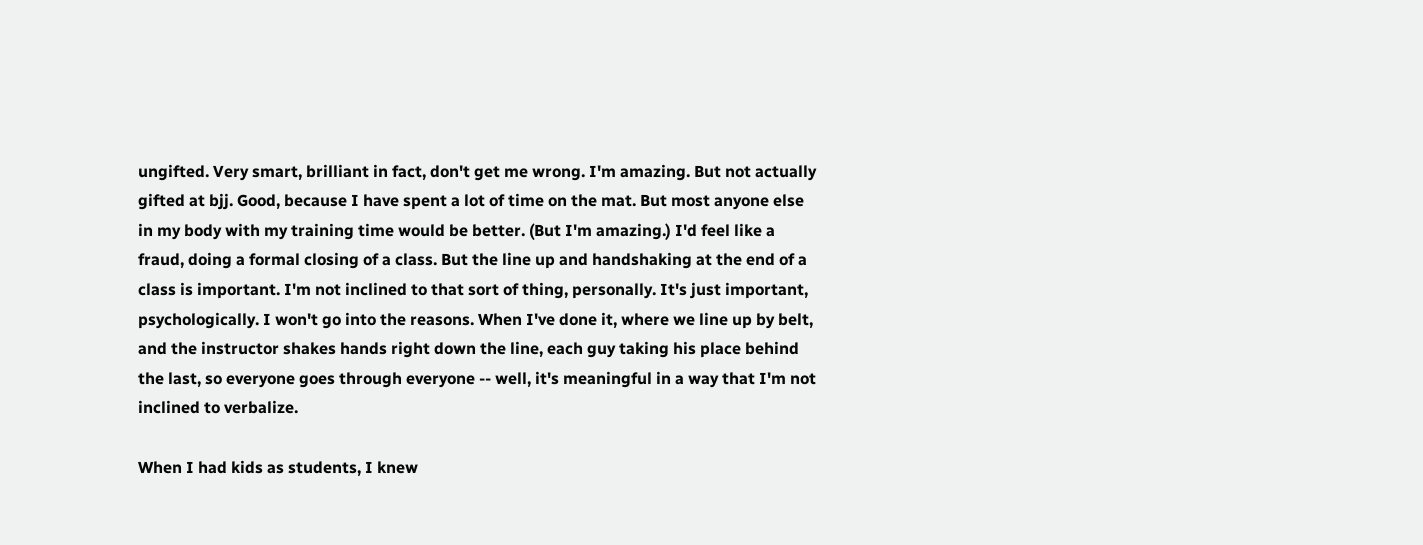ungifted. Very smart, brilliant in fact, don't get me wrong. I'm amazing. But not actually gifted at bjj. Good, because I have spent a lot of time on the mat. But most anyone else in my body with my training time would be better. (But I'm amazing.) I'd feel like a fraud, doing a formal closing of a class. But the line up and handshaking at the end of a class is important. I'm not inclined to that sort of thing, personally. It's just important, psychologically. I won't go into the reasons. When I've done it, where we line up by belt, and the instructor shakes hands right down the line, each guy taking his place behind the last, so everyone goes through everyone -- well, it's meaningful in a way that I'm not inclined to verbalize.

When I had kids as students, I knew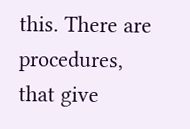this. There are procedures, that give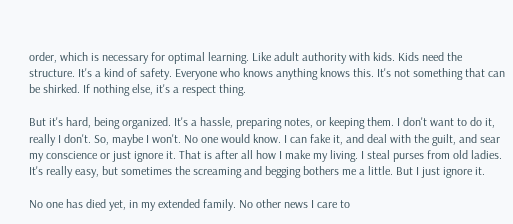order, which is necessary for optimal learning. Like adult authority with kids. Kids need the structure. It's a kind of safety. Everyone who knows anything knows this. It's not something that can be shirked. If nothing else, it's a respect thing.

But it's hard, being organized. It's a hassle, preparing notes, or keeping them. I don't want to do it, really I don't. So, maybe I won't. No one would know. I can fake it, and deal with the guilt, and sear my conscience or just ignore it. That is after all how I make my living. I steal purses from old ladies. It's really easy, but sometimes the screaming and begging bothers me a little. But I just ignore it.

No one has died yet, in my extended family. No other news I care to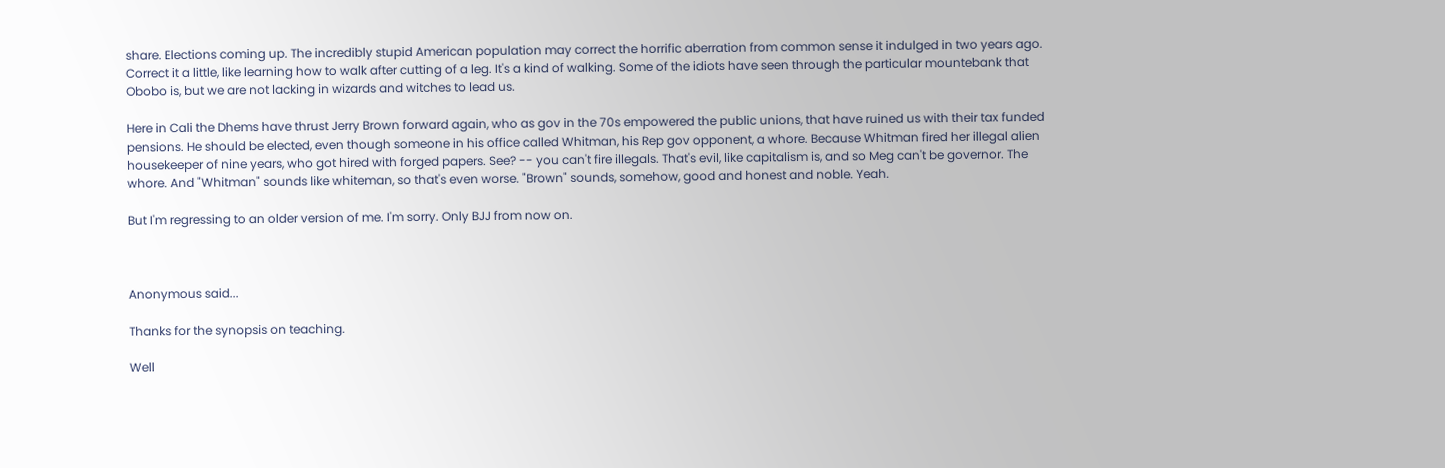share. Elections coming up. The incredibly stupid American population may correct the horrific aberration from common sense it indulged in two years ago. Correct it a little, like learning how to walk after cutting of a leg. It's a kind of walking. Some of the idiots have seen through the particular mountebank that Obobo is, but we are not lacking in wizards and witches to lead us.

Here in Cali the Dhems have thrust Jerry Brown forward again, who as gov in the 70s empowered the public unions, that have ruined us with their tax funded pensions. He should be elected, even though someone in his office called Whitman, his Rep gov opponent, a whore. Because Whitman fired her illegal alien housekeeper of nine years, who got hired with forged papers. See? -- you can't fire illegals. That's evil, like capitalism is, and so Meg can't be governor. The whore. And "Whitman" sounds like whiteman, so that's even worse. "Brown" sounds, somehow, good and honest and noble. Yeah.

But I'm regressing to an older version of me. I'm sorry. Only BJJ from now on.



Anonymous said...

Thanks for the synopsis on teaching.

Well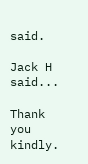said.

Jack H said...

Thank you kindly.